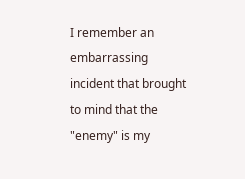I remember an embarrassing incident that brought to mind that the "enemy" is my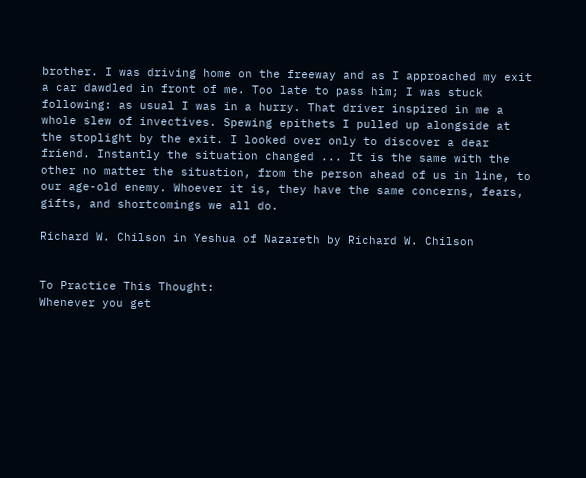brother. I was driving home on the freeway and as I approached my exit a car dawdled in front of me. Too late to pass him; I was stuck following: as usual I was in a hurry. That driver inspired in me a whole slew of invectives. Spewing epithets I pulled up alongside at the stoplight by the exit. I looked over only to discover a dear friend. Instantly the situation changed ... It is the same with the other no matter the situation, from the person ahead of us in line, to our age-old enemy. Whoever it is, they have the same concerns, fears, gifts, and shortcomings we all do.

Richard W. Chilson in Yeshua of Nazareth by Richard W. Chilson


To Practice This Thought:
Whenever you get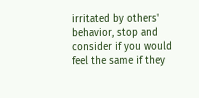irritated by others' behavior, stop and consider if you would feel the same if they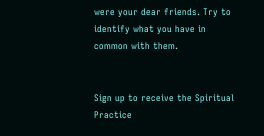were your dear friends. Try to identify what you have in common with them.


Sign up to receive the Spiritual Practice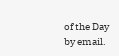of the Day by email.